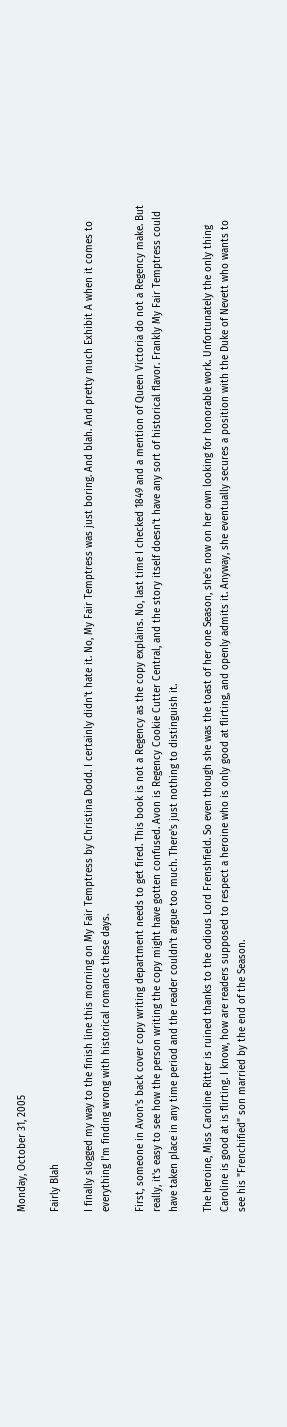Monday, October 31, 2005

Fairly Blah

I finally slogged my way to the finish line this morning on My Fair Temptress by Christina Dodd. I certainly didn't hate it. No, My Fair Temptress was just boring. And blah. And pretty much Exhibit A when it comes to everything I'm finding wrong with historical romance these days.

First, someone in Avon's back cover copy writing department needs to get fired. This book is not a Regency as the copy explains. No, last time I checked 1849 and a mention of Queen Victoria do not a Regency make. But really, it's easy to see how the person writing the copy might have gotten confused. Avon is Regency Cookie Cutter Central, and the story itself doesn't have any sort of historical flavor. Frankly My Fair Temptress could have taken place in any time period and the reader couldn't argue too much. There's just nothing to distinguish it.

The heroine, Miss Caroline Ritter is ruined thanks to the odious Lord Frenshfield. So even though she was the toast of her one Season, she's now on her own looking for honorable work. Unfortunately the only thing Caroline is good at is flirting. I know, how are readers supposed to respect a heroine who is only good at flirting, and openly admits it. Anyway, she eventually secures a position with the Duke of Nevett who wants to see his "Frenchified" son married by the end of the Season.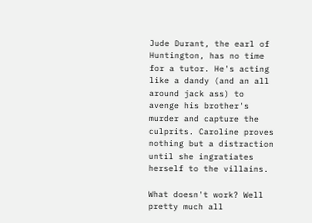Jude Durant, the earl of Huntington, has no time for a tutor. He's acting like a dandy (and an all around jack ass) to avenge his brother's murder and capture the culprits. Caroline proves nothing but a distraction until she ingratiates herself to the villains.

What doesn't work? Well pretty much all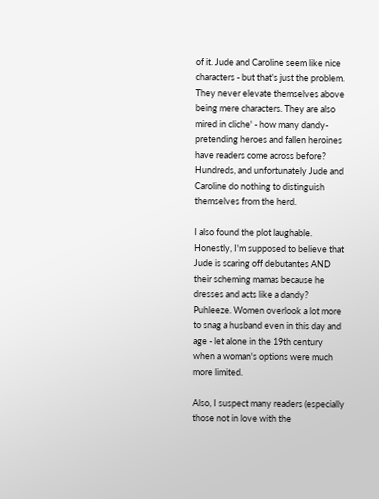of it. Jude and Caroline seem like nice characters - but that's just the problem. They never elevate themselves above being mere characters. They are also mired in cliche' - how many dandy-pretending heroes and fallen heroines have readers come across before? Hundreds, and unfortunately Jude and Caroline do nothing to distinguish themselves from the herd.

I also found the plot laughable. Honestly, I'm supposed to believe that Jude is scaring off debutantes AND their scheming mamas because he dresses and acts like a dandy? Puhleeze. Women overlook a lot more to snag a husband even in this day and age - let alone in the 19th century when a woman's options were much more limited.

Also, I suspect many readers (especially those not in love with the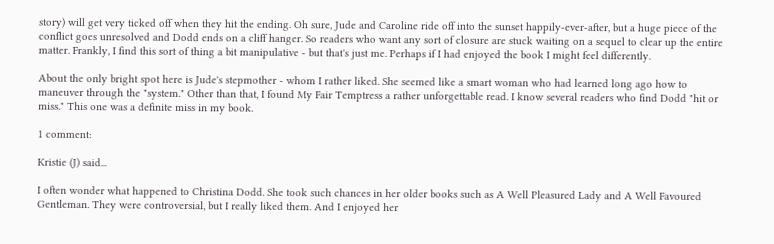story) will get very ticked off when they hit the ending. Oh sure, Jude and Caroline ride off into the sunset happily-ever-after, but a huge piece of the conflict goes unresolved and Dodd ends on a cliff hanger. So readers who want any sort of closure are stuck waiting on a sequel to clear up the entire matter. Frankly, I find this sort of thing a bit manipulative - but that's just me. Perhaps if I had enjoyed the book I might feel differently.

About the only bright spot here is Jude's stepmother - whom I rather liked. She seemed like a smart woman who had learned long ago how to maneuver through the "system." Other than that, I found My Fair Temptress a rather unforgettable read. I know several readers who find Dodd "hit or miss." This one was a definite miss in my book.

1 comment:

Kristie (J) said...

I often wonder what happened to Christina Dodd. She took such chances in her older books such as A Well Pleasured Lady and A Well Favoured Gentleman. They were controversial, but I really liked them. And I enjoyed her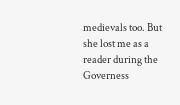medievals too. But she lost me as a reader during the Governess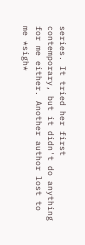series. It tried her first contemporary, but it didn't do anything for me either. Another author lost to me *sigh*